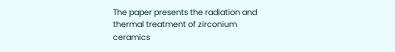The paper presents the radiation and thermal treatment of zirconium ceramics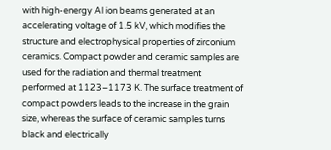with high-energy Al ion beams generated at an accelerating voltage of 1.5 kV, which modifies the structure and electrophysical properties of zirconium ceramics. Compact powder and ceramic samples are used for the radiation and thermal treatment performed at 1123–1173 K. The surface treatment of compact powders leads to the increase in the grain size, whereas the surface of ceramic samples turns black and electrically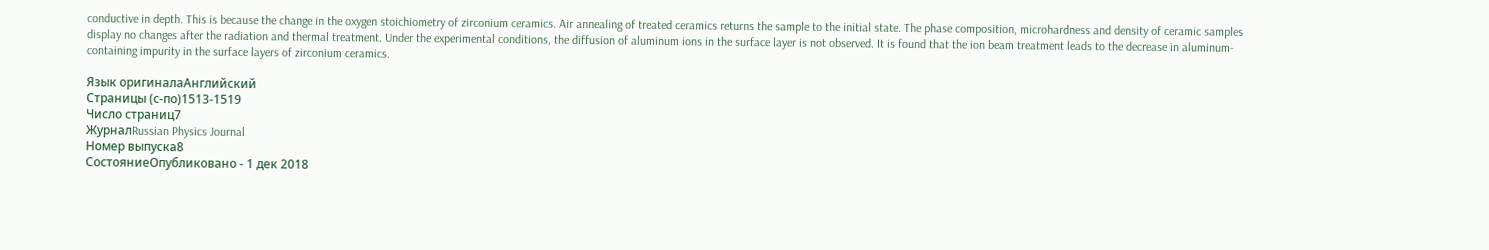conductive in depth. This is because the change in the oxygen stoichiometry of zirconium ceramics. Air annealing of treated ceramics returns the sample to the initial state. The phase composition, microhardness and density of ceramic samples display no changes after the radiation and thermal treatment. Under the experimental conditions, the diffusion of aluminum ions in the surface layer is not observed. It is found that the ion beam treatment leads to the decrease in aluminum-containing impurity in the surface layers of zirconium ceramics.

Язык оригиналаАнглийский
Страницы (с-по)1513-1519
Число страниц7
ЖурналRussian Physics Journal
Номер выпуска8
СостояниеОпубликовано - 1 дек 2018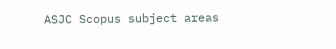ASJC Scopus subject areas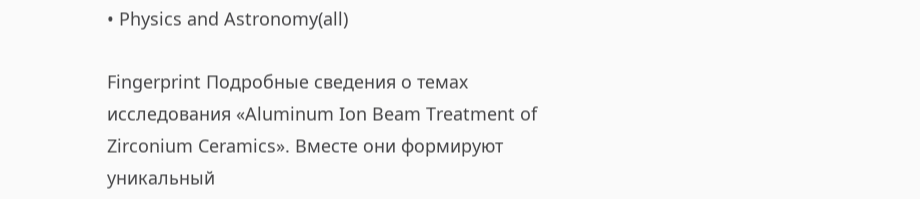• Physics and Astronomy(all)

Fingerprint Подробные сведения о темах исследования «Aluminum Ion Beam Treatment of Zirconium Ceramics». Вместе они формируют уникальный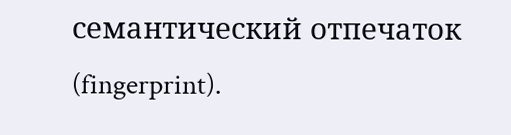семантический отпечаток (fingerprint).